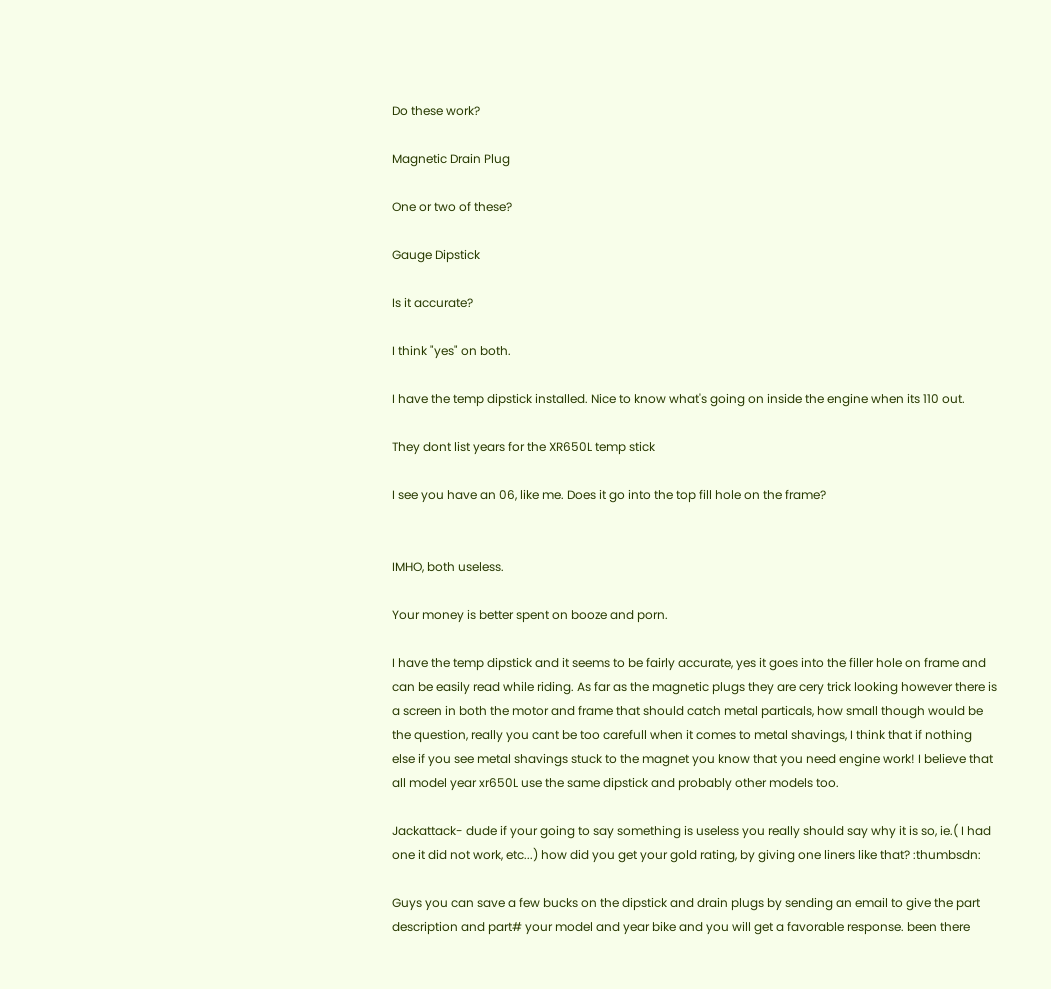Do these work?

Magnetic Drain Plug

One or two of these?

Gauge Dipstick

Is it accurate?

I think "yes" on both.

I have the temp dipstick installed. Nice to know what's going on inside the engine when its 110 out.

They dont list years for the XR650L temp stick

I see you have an 06, like me. Does it go into the top fill hole on the frame?


IMHO, both useless.

Your money is better spent on booze and porn.

I have the temp dipstick and it seems to be fairly accurate, yes it goes into the filler hole on frame and can be easily read while riding. As far as the magnetic plugs they are cery trick looking however there is a screen in both the motor and frame that should catch metal particals, how small though would be the question, really you cant be too carefull when it comes to metal shavings, I think that if nothing else if you see metal shavings stuck to the magnet you know that you need engine work! I believe that all model year xr650L use the same dipstick and probably other models too.

Jackattack- dude if your going to say something is useless you really should say why it is so, ie.( I had one it did not work, etc...) how did you get your gold rating, by giving one liners like that? :thumbsdn:

Guys you can save a few bucks on the dipstick and drain plugs by sending an email to give the part description and part# your model and year bike and you will get a favorable response. been there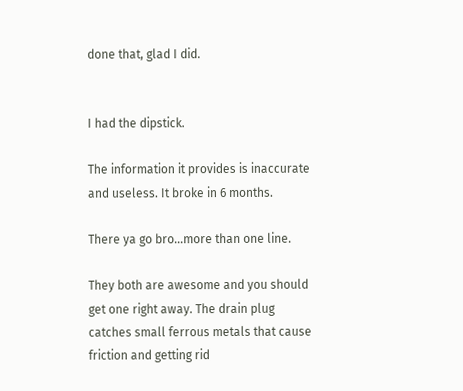done that, glad I did.


I had the dipstick.

The information it provides is inaccurate and useless. It broke in 6 months.

There ya go bro...more than one line.

They both are awesome and you should get one right away. The drain plug catches small ferrous metals that cause friction and getting rid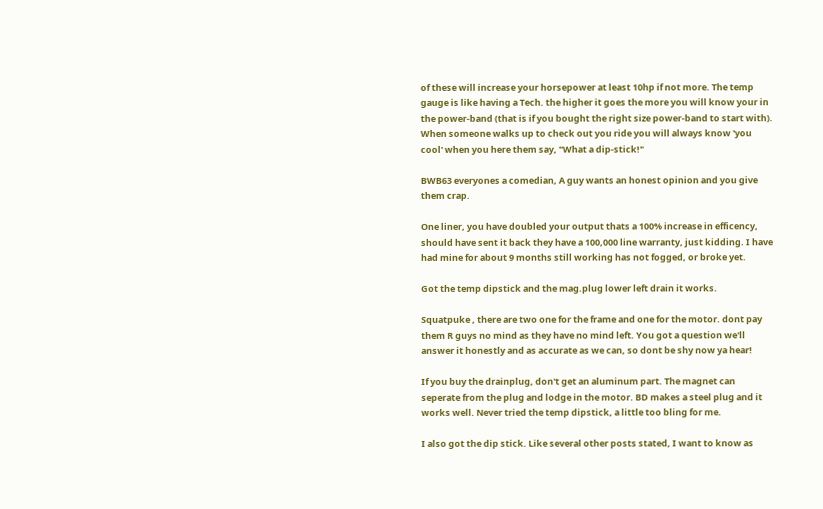of these will increase your horsepower at least 10hp if not more. The temp gauge is like having a Tech. the higher it goes the more you will know your in the power-band (that is if you bought the right size power-band to start with). When someone walks up to check out you ride you will always know 'you cool' when you here them say, "What a dip-stick!"

BWB63 everyones a comedian, A guy wants an honest opinion and you give them crap.

One liner, you have doubled your output thats a 100% increase in efficency, should have sent it back they have a 100,000 line warranty, just kidding. I have had mine for about 9 months still working has not fogged, or broke yet.

Got the temp dipstick and the mag.plug lower left drain it works.

Squatpuke , there are two one for the frame and one for the motor. dont pay them R guys no mind as they have no mind left. You got a question we'll answer it honestly and as accurate as we can, so dont be shy now ya hear!

If you buy the drainplug, don't get an aluminum part. The magnet can seperate from the plug and lodge in the motor. BD makes a steel plug and it works well. Never tried the temp dipstick, a little too bling for me.

I also got the dip stick. Like several other posts stated, I want to know as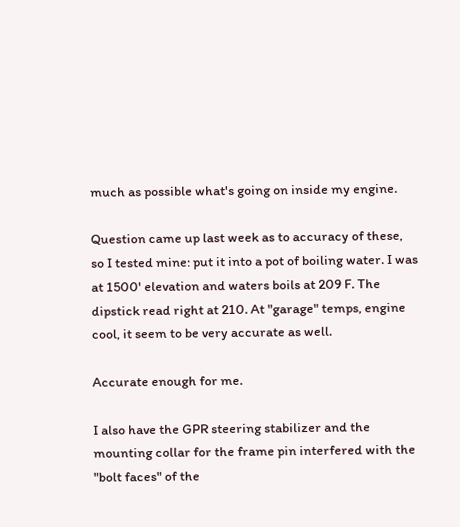much as possible what's going on inside my engine.

Question came up last week as to accuracy of these, so I tested mine: put it into a pot of boiling water. I was at 1500' elevation and waters boils at 209 F. The dipstick read right at 210. At "garage" temps, engine cool, it seem to be very accurate as well.

Accurate enough for me.

I also have the GPR steering stabilizer and the mounting collar for the frame pin interfered with the "bolt faces" of the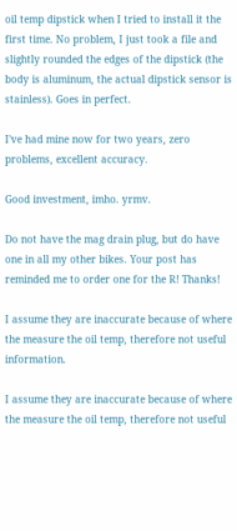oil temp dipstick when I tried to install it the first time. No problem, I just took a file and slightly rounded the edges of the dipstick (the body is aluminum, the actual dipstick sensor is stainless). Goes in perfect.

I've had mine now for two years, zero problems, excellent accuracy.

Good investment, imho. yrmv.

Do not have the mag drain plug, but do have one in all my other bikes. Your post has reminded me to order one for the R! Thanks!

I assume they are inaccurate because of where the measure the oil temp, therefore not useful information.

I assume they are inaccurate because of where the measure the oil temp, therefore not useful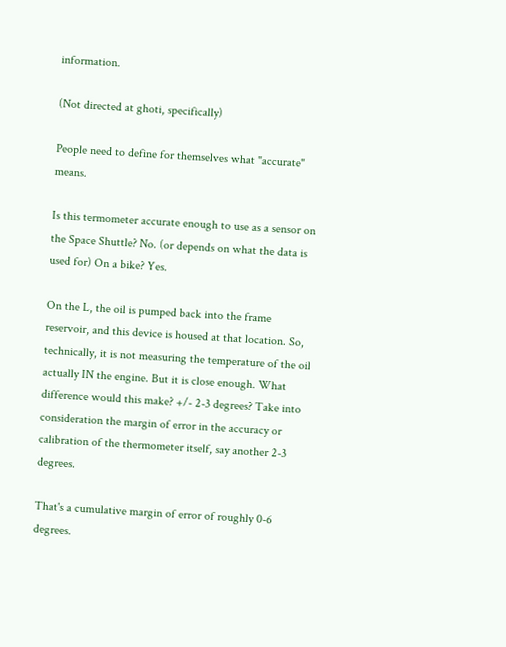information.

(Not directed at ghoti, specifically)

People need to define for themselves what "accurate" means.

Is this termometer accurate enough to use as a sensor on the Space Shuttle? No. (or depends on what the data is used for) On a bike? Yes.

On the L, the oil is pumped back into the frame reservoir, and this device is housed at that location. So, technically, it is not measuring the temperature of the oil actually IN the engine. But it is close enough. What difference would this make? +/- 2-3 degrees? Take into consideration the margin of error in the accuracy or calibration of the thermometer itself, say another 2-3 degrees.

That's a cumulative margin of error of roughly 0-6 degrees.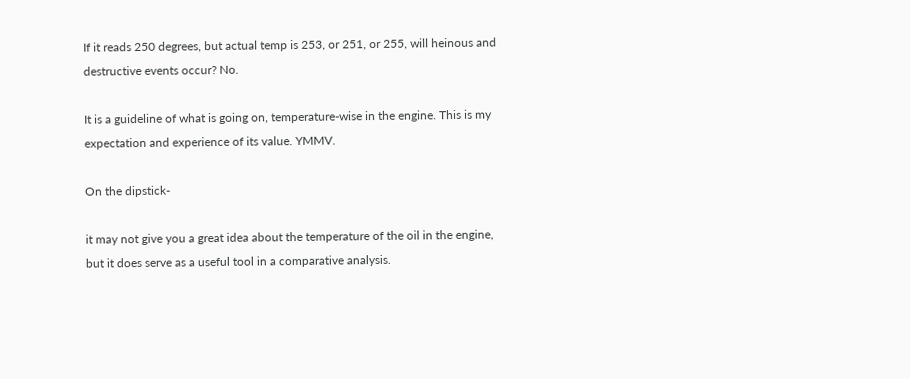If it reads 250 degrees, but actual temp is 253, or 251, or 255, will heinous and destructive events occur? No.

It is a guideline of what is going on, temperature-wise in the engine. This is my expectation and experience of its value. YMMV.

On the dipstick-

it may not give you a great idea about the temperature of the oil in the engine, but it does serve as a useful tool in a comparative analysis.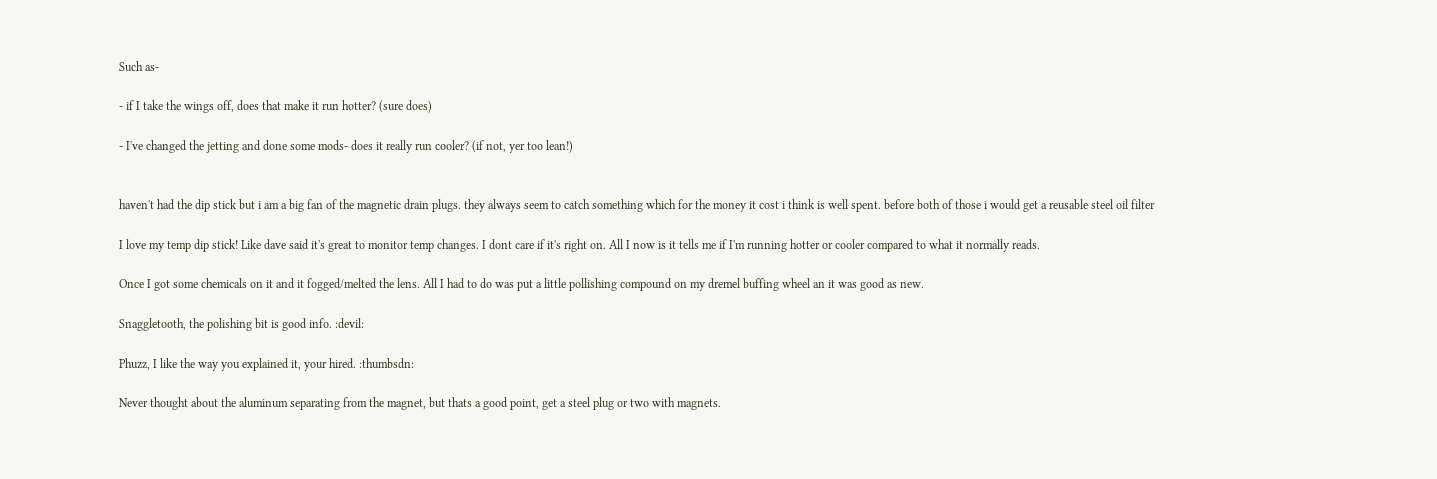Such as-

- if I take the wings off, does that make it run hotter? (sure does)

- I've changed the jetting and done some mods- does it really run cooler? (if not, yer too lean!)


haven't had the dip stick but i am a big fan of the magnetic drain plugs. they always seem to catch something which for the money it cost i think is well spent. before both of those i would get a reusable steel oil filter

I love my temp dip stick! Like dave said it's great to monitor temp changes. I dont care if it's right on. All I now is it tells me if I'm running hotter or cooler compared to what it normally reads.

Once I got some chemicals on it and it fogged/melted the lens. All I had to do was put a little pollishing compound on my dremel buffing wheel an it was good as new.

Snaggletooth, the polishing bit is good info. :devil:

Phuzz, I like the way you explained it, your hired. :thumbsdn:

Never thought about the aluminum separating from the magnet, but thats a good point, get a steel plug or two with magnets.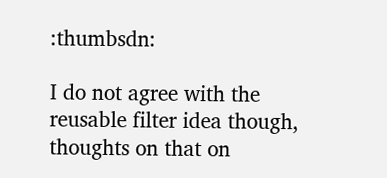:thumbsdn:

I do not agree with the reusable filter idea though, thoughts on that on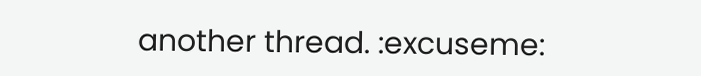another thread. :excuseme: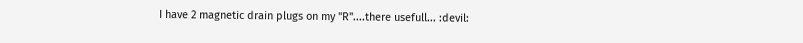I have 2 magnetic drain plugs on my "R"....there usefull... :devil: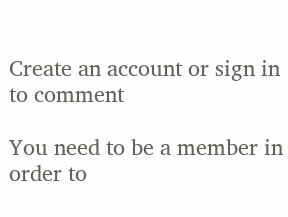Create an account or sign in to comment

You need to be a member in order to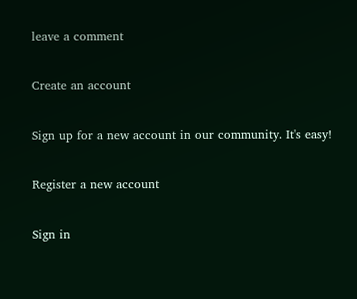leave a comment

Create an account

Sign up for a new account in our community. It's easy!

Register a new account

Sign in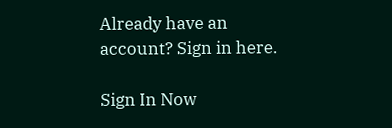Already have an account? Sign in here.

Sign In Now